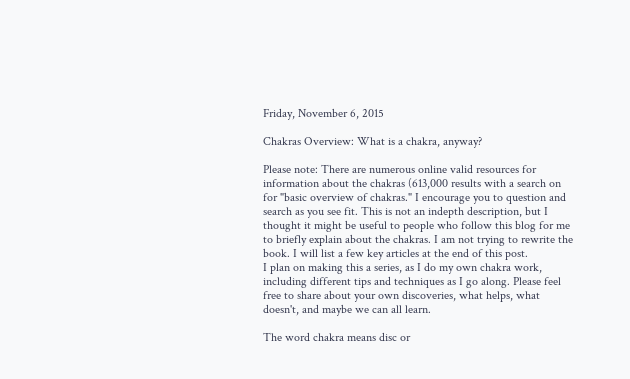Friday, November 6, 2015

Chakras Overview: What is a chakra, anyway?

Please note: There are numerous online valid resources for information about the chakras (613,000 results with a search on for "basic overview of chakras." I encourage you to question and search as you see fit. This is not an indepth description, but I thought it might be useful to people who follow this blog for me to briefly explain about the chakras. I am not trying to rewrite the book. I will list a few key articles at the end of this post.
I plan on making this a series, as I do my own chakra work, including different tips and techniques as I go along. Please feel free to share about your own discoveries, what helps, what doesn't, and maybe we can all learn.

The word chakra means disc or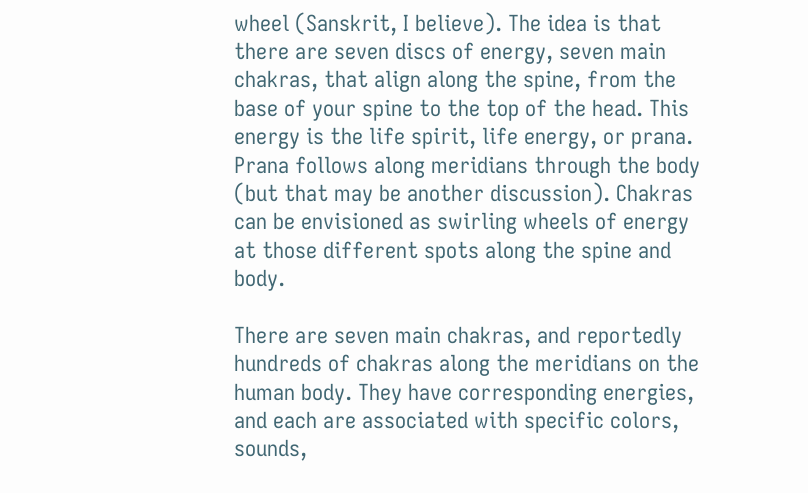wheel (Sanskrit, I believe). The idea is that there are seven discs of energy, seven main chakras, that align along the spine, from the base of your spine to the top of the head. This energy is the life spirit, life energy, or prana. Prana follows along meridians through the body (but that may be another discussion). Chakras can be envisioned as swirling wheels of energy at those different spots along the spine and body.

There are seven main chakras, and reportedly hundreds of chakras along the meridians on the human body. They have corresponding energies, and each are associated with specific colors, sounds,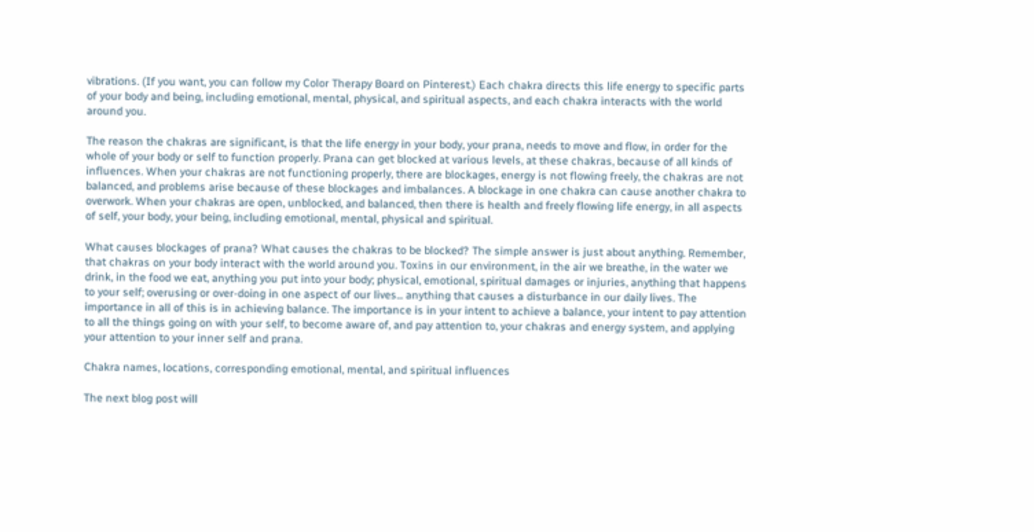vibrations. (If you want, you can follow my Color Therapy Board on Pinterest.) Each chakra directs this life energy to specific parts of your body and being, including emotional, mental, physical, and spiritual aspects, and each chakra interacts with the world around you.

The reason the chakras are significant, is that the life energy in your body, your prana, needs to move and flow, in order for the whole of your body or self to function properly. Prana can get blocked at various levels, at these chakras, because of all kinds of influences. When your chakras are not functioning properly, there are blockages, energy is not flowing freely, the chakras are not balanced, and problems arise because of these blockages and imbalances. A blockage in one chakra can cause another chakra to overwork. When your chakras are open, unblocked, and balanced, then there is health and freely flowing life energy, in all aspects of self, your body, your being, including emotional, mental, physical and spiritual.

What causes blockages of prana? What causes the chakras to be blocked? The simple answer is just about anything. Remember, that chakras on your body interact with the world around you. Toxins in our environment, in the air we breathe, in the water we drink, in the food we eat, anything you put into your body; physical, emotional, spiritual damages or injuries, anything that happens to your self; overusing or over-doing in one aspect of our lives... anything that causes a disturbance in our daily lives. The importance in all of this is in achieving balance. The importance is in your intent to achieve a balance, your intent to pay attention to all the things going on with your self, to become aware of, and pay attention to, your chakras and energy system, and applying your attention to your inner self and prana.

Chakra names, locations, corresponding emotional, mental, and spiritual influences

The next blog post will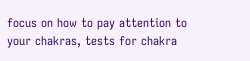focus on how to pay attention to your chakras, tests for chakra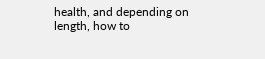health, and depending on length, how to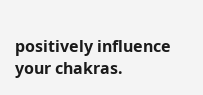positively influence your chakras.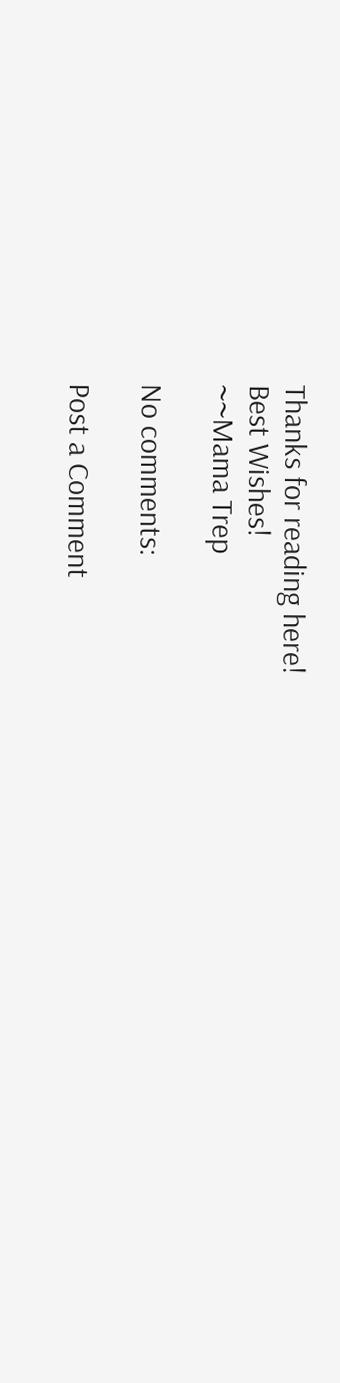Thanks for reading here!
Best Wishes!
~~Mama Trep

No comments:

Post a Comment